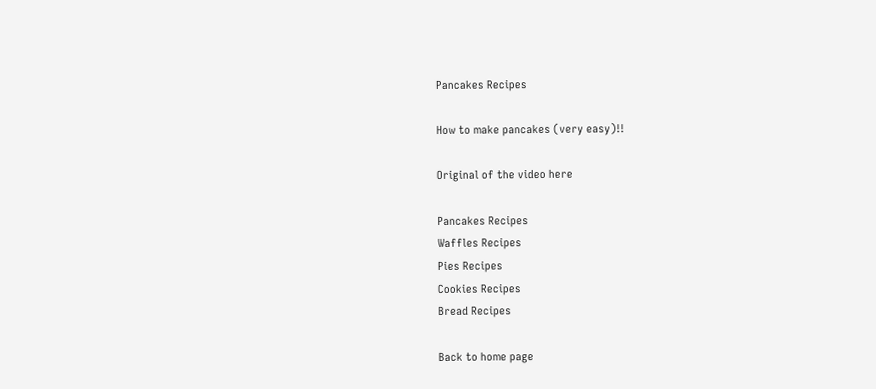Pancakes Recipes

How to make pancakes (very easy)!!

Original of the video here

Pancakes Recipes
Waffles Recipes
Pies Recipes
Cookies Recipes
Bread Recipes

Back to home page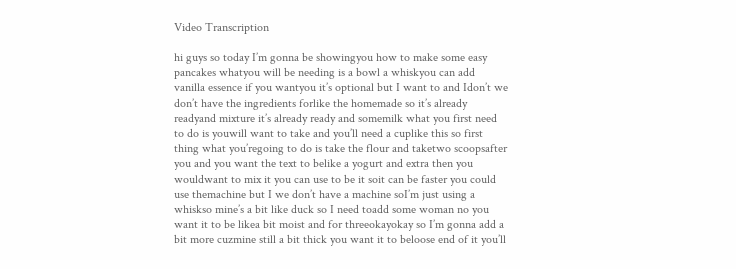Video Transcription

hi guys so today I’m gonna be showingyou how to make some easy pancakes whatyou will be needing is a bowl a whiskyou can add vanilla essence if you wantyou it’s optional but I want to and Idon’t we don’t have the ingredients forlike the homemade so it’s already readyand mixture it’s already ready and somemilk what you first need to do is youwill want to take and you’ll need a cuplike this so first thing what you’regoing to do is take the flour and taketwo scoopsafter you and you want the text to belike a yogurt and extra then you wouldwant to mix it you can use to be it soit can be faster you could use themachine but I we don’t have a machine soI’m just using a whiskso mine’s a bit like duck so I need toadd some woman no you want it to be likea bit moist and for threeokayokay so I’m gonna add a bit more cuzmine still a bit thick you want it to beloose end of it you’ll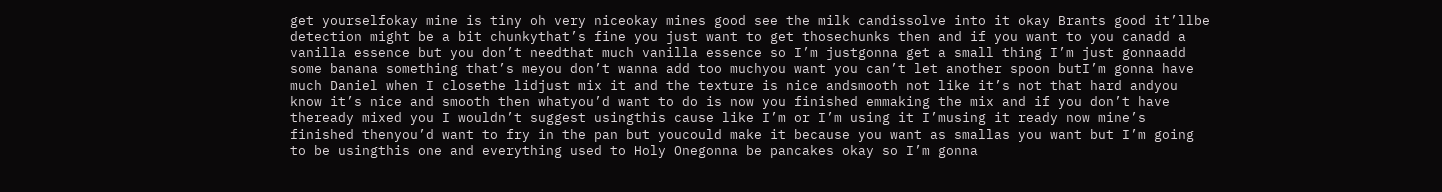get yourselfokay mine is tiny oh very niceokay mines good see the milk candissolve into it okay Brants good it’llbe detection might be a bit chunkythat’s fine you just want to get thosechunks then and if you want to you canadd a vanilla essence but you don’t needthat much vanilla essence so I’m justgonna get a small thing I’m just gonnaadd some banana something that’s meyou don’t wanna add too muchyou want you can’t let another spoon butI’m gonna have much Daniel when I closethe lidjust mix it and the texture is nice andsmooth not like it’s not that hard andyou know it’s nice and smooth then whatyou’d want to do is now you finished emmaking the mix and if you don’t have theready mixed you I wouldn’t suggest usingthis cause like I’m or I’m using it I’musing it ready now mine’s finished thenyou’d want to fry in the pan but youcould make it because you want as smallas you want but I’m going to be usingthis one and everything used to Holy Onegonna be pancakes okay so I’m gonna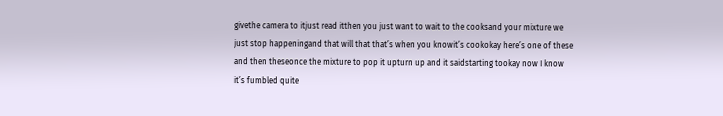givethe camera to itjust read itthen you just want to wait to the cooksand your mixture we just stop happeningand that will that that’s when you knowit’s cookokay here’s one of these and then theseonce the mixture to pop it upturn up and it saidstarting tookay now I know it’s fumbled quite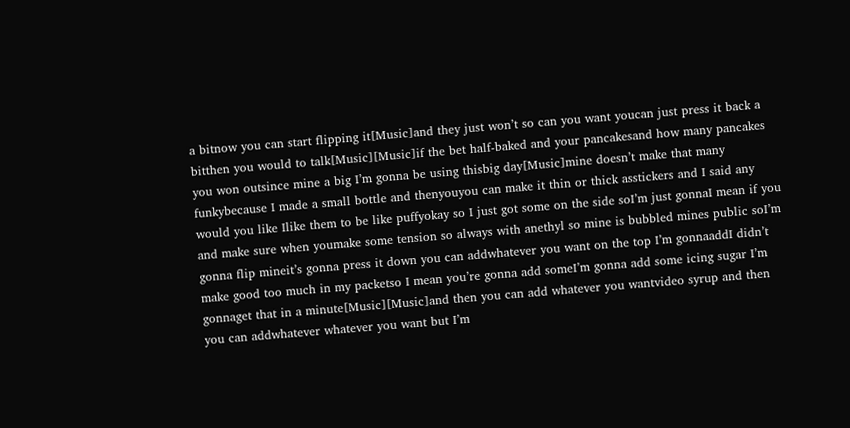a bitnow you can start flipping it[Music]and they just won’t so can you want youcan just press it back a bitthen you would to talk[Music][Music]if the bet half-baked and your pancakesand how many pancakes you won outsince mine a big I’m gonna be using thisbig day[Music]mine doesn’t make that many funkybecause I made a small bottle and thenyouyou can make it thin or thick asstickers and I said any would you like Ilike them to be like puffyokay so I just got some on the side soI’m just gonnaI mean if you and make sure when youmake some tension so always with anethyl so mine is bubbled mines public soI’m gonna flip mineit’s gonna press it down you can addwhatever you want on the top I’m gonnaaddI didn’t make good too much in my packetso I mean you’re gonna add someI’m gonna add some icing sugar I’m gonnaget that in a minute[Music][Music]and then you can add whatever you wantvideo syrup and then you can addwhatever whatever you want but I’m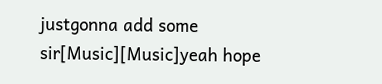justgonna add some sir[Music][Music]yeah hope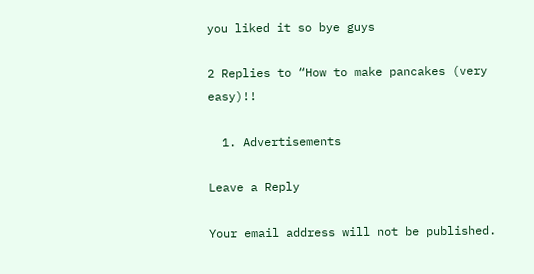you liked it so bye guys

2 Replies to “How to make pancakes (very easy)!!

  1. Advertisements

Leave a Reply

Your email address will not be published.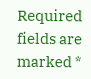Required fields are marked *